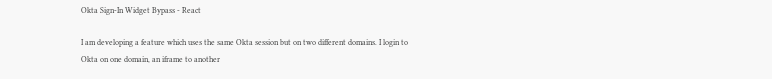Okta Sign-In Widget Bypass - React

I am developing a feature which uses the same Okta session but on two different domains. I login to Okta on one domain, an iframe to another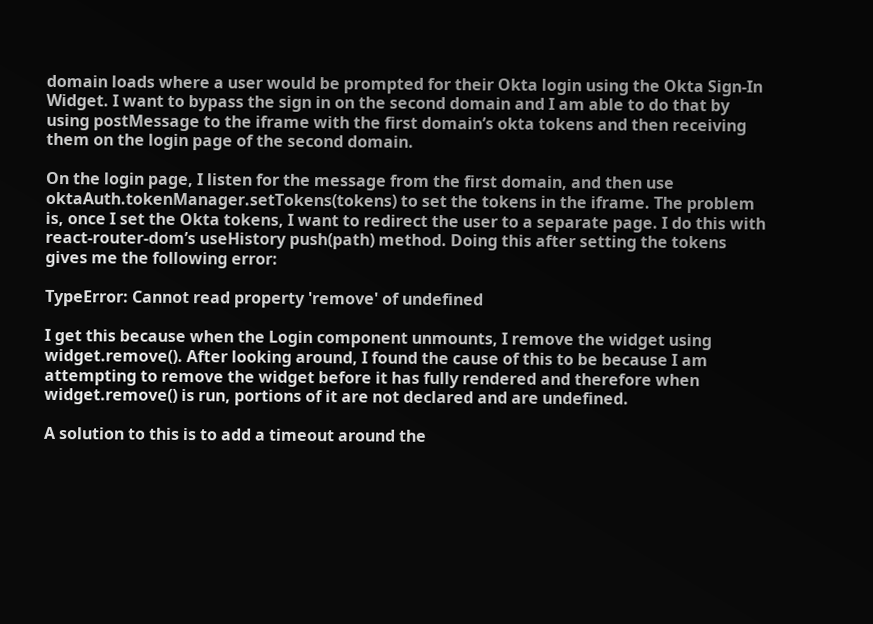domain loads where a user would be prompted for their Okta login using the Okta Sign-In Widget. I want to bypass the sign in on the second domain and I am able to do that by using postMessage to the iframe with the first domain’s okta tokens and then receiving them on the login page of the second domain.

On the login page, I listen for the message from the first domain, and then use oktaAuth.tokenManager.setTokens(tokens) to set the tokens in the iframe. The problem is, once I set the Okta tokens, I want to redirect the user to a separate page. I do this with react-router-dom’s useHistory push(path) method. Doing this after setting the tokens gives me the following error:

TypeError: Cannot read property 'remove' of undefined

I get this because when the Login component unmounts, I remove the widget using widget.remove(). After looking around, I found the cause of this to be because I am attempting to remove the widget before it has fully rendered and therefore when widget.remove() is run, portions of it are not declared and are undefined.

A solution to this is to add a timeout around the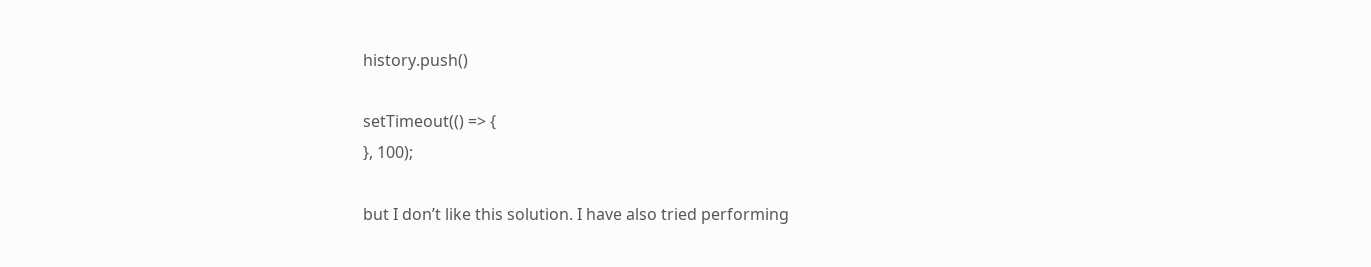history.push()

setTimeout(() => {
}, 100);

but I don’t like this solution. I have also tried performing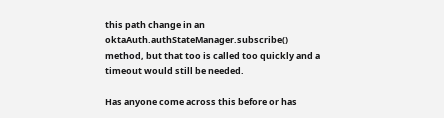this path change in an oktaAuth.authStateManager.subscribe() method, but that too is called too quickly and a timeout would still be needed.

Has anyone come across this before or has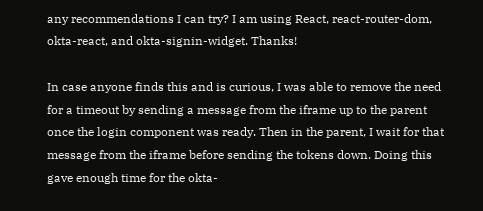any recommendations I can try? I am using React, react-router-dom, okta-react, and okta-signin-widget. Thanks!

In case anyone finds this and is curious, I was able to remove the need for a timeout by sending a message from the iframe up to the parent once the login component was ready. Then in the parent, I wait for that message from the iframe before sending the tokens down. Doing this gave enough time for the okta-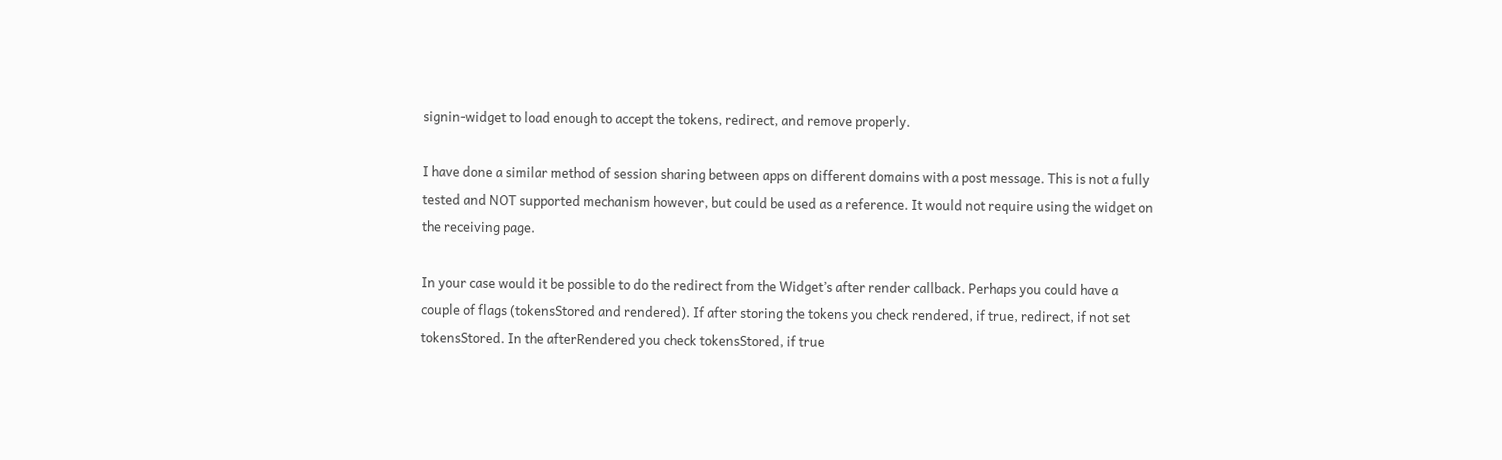signin-widget to load enough to accept the tokens, redirect, and remove properly.

I have done a similar method of session sharing between apps on different domains with a post message. This is not a fully tested and NOT supported mechanism however, but could be used as a reference. It would not require using the widget on the receiving page.

In your case would it be possible to do the redirect from the Widget’s after render callback. Perhaps you could have a couple of flags (tokensStored and rendered). If after storing the tokens you check rendered, if true, redirect, if not set tokensStored. In the afterRendered you check tokensStored, if true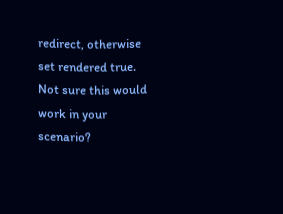redirect, otherwise set rendered true. Not sure this would work in your scenario?